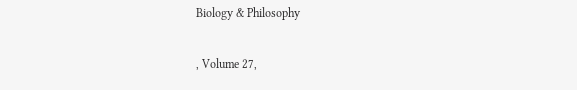Biology & Philosophy

, Volume 27,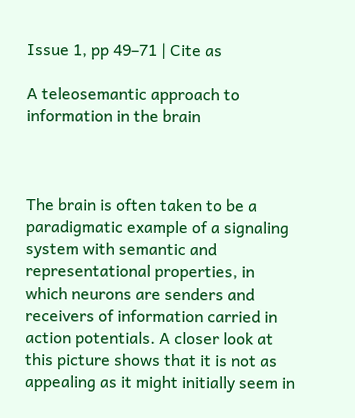Issue 1, pp 49–71 | Cite as

A teleosemantic approach to information in the brain



The brain is often taken to be a paradigmatic example of a signaling system with semantic and representational properties, in which neurons are senders and receivers of information carried in action potentials. A closer look at this picture shows that it is not as appealing as it might initially seem in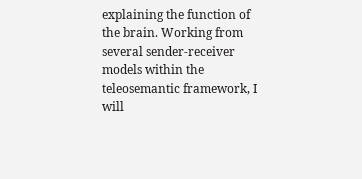explaining the function of the brain. Working from several sender-receiver models within the teleosemantic framework, I will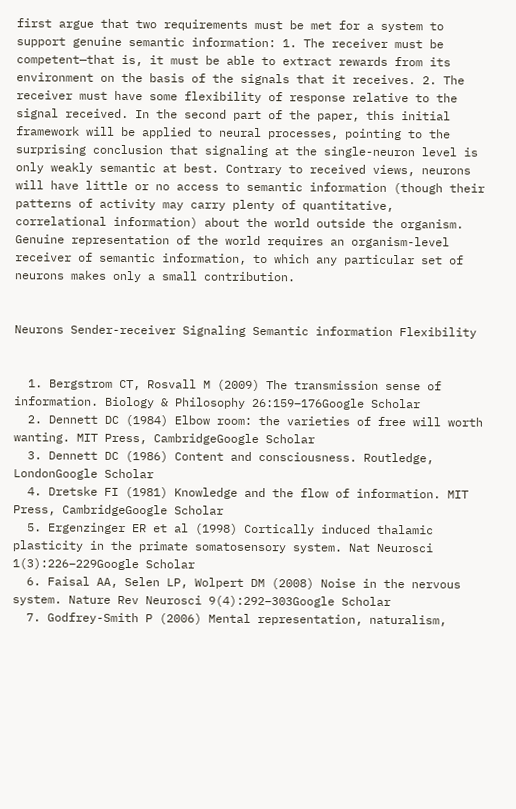first argue that two requirements must be met for a system to support genuine semantic information: 1. The receiver must be competent—that is, it must be able to extract rewards from its environment on the basis of the signals that it receives. 2. The receiver must have some flexibility of response relative to the signal received. In the second part of the paper, this initial framework will be applied to neural processes, pointing to the surprising conclusion that signaling at the single-neuron level is only weakly semantic at best. Contrary to received views, neurons will have little or no access to semantic information (though their patterns of activity may carry plenty of quantitative, correlational information) about the world outside the organism. Genuine representation of the world requires an organism-level receiver of semantic information, to which any particular set of neurons makes only a small contribution.


Neurons Sender-receiver Signaling Semantic information Flexibility


  1. Bergstrom CT, Rosvall M (2009) The transmission sense of information. Biology & Philosophy 26:159–176Google Scholar
  2. Dennett DC (1984) Elbow room: the varieties of free will worth wanting. MIT Press, CambridgeGoogle Scholar
  3. Dennett DC (1986) Content and consciousness. Routledge, LondonGoogle Scholar
  4. Dretske FI (1981) Knowledge and the flow of information. MIT Press, CambridgeGoogle Scholar
  5. Ergenzinger ER et al (1998) Cortically induced thalamic plasticity in the primate somatosensory system. Nat Neurosci 1(3):226–229Google Scholar
  6. Faisal AA, Selen LP, Wolpert DM (2008) Noise in the nervous system. Nature Rev Neurosci 9(4):292–303Google Scholar
  7. Godfrey-Smith P (2006) Mental representation, naturalism,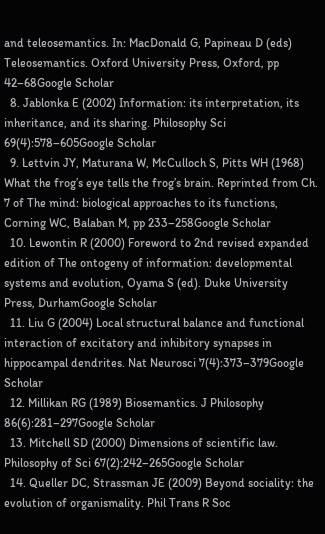and teleosemantics. In: MacDonald G, Papineau D (eds) Teleosemantics. Oxford University Press, Oxford, pp 42–68Google Scholar
  8. Jablonka E (2002) Information: its interpretation, its inheritance, and its sharing. Philosophy Sci 69(4):578–605Google Scholar
  9. Lettvin JY, Maturana W, McCulloch S, Pitts WH (1968) What the frog’s eye tells the frog’s brain. Reprinted from Ch. 7 of The mind: biological approaches to its functions, Corning WC, Balaban M, pp 233–258Google Scholar
  10. Lewontin R (2000) Foreword to 2nd revised expanded edition of The ontogeny of information: developmental systems and evolution, Oyama S (ed). Duke University Press, DurhamGoogle Scholar
  11. Liu G (2004) Local structural balance and functional interaction of excitatory and inhibitory synapses in hippocampal dendrites. Nat Neurosci 7(4):373–379Google Scholar
  12. Millikan RG (1989) Biosemantics. J Philosophy 86(6):281–297Google Scholar
  13. Mitchell SD (2000) Dimensions of scientific law. Philosophy of Sci 67(2):242–265Google Scholar
  14. Queller DC, Strassman JE (2009) Beyond sociality: the evolution of organismality. Phil Trans R Soc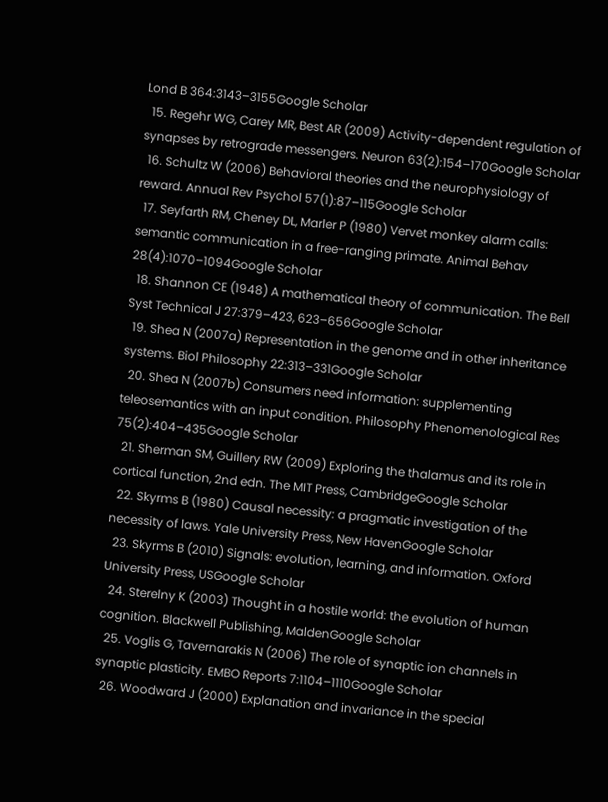Lond B 364:3143–3155Google Scholar
  15. Regehr WG, Carey MR, Best AR (2009) Activity-dependent regulation of synapses by retrograde messengers. Neuron 63(2):154–170Google Scholar
  16. Schultz W (2006) Behavioral theories and the neurophysiology of reward. Annual Rev Psychol 57(1):87–115Google Scholar
  17. Seyfarth RM, Cheney DL, Marler P (1980) Vervet monkey alarm calls: semantic communication in a free-ranging primate. Animal Behav 28(4):1070–1094Google Scholar
  18. Shannon CE (1948) A mathematical theory of communication. The Bell Syst Technical J 27:379–423, 623–656Google Scholar
  19. Shea N (2007a) Representation in the genome and in other inheritance systems. Biol Philosophy 22:313–331Google Scholar
  20. Shea N (2007b) Consumers need information: supplementing teleosemantics with an input condition. Philosophy Phenomenological Res 75(2):404–435Google Scholar
  21. Sherman SM, Guillery RW (2009) Exploring the thalamus and its role in cortical function, 2nd edn. The MIT Press, CambridgeGoogle Scholar
  22. Skyrms B (1980) Causal necessity: a pragmatic investigation of the necessity of laws. Yale University Press, New HavenGoogle Scholar
  23. Skyrms B (2010) Signals: evolution, learning, and information. Oxford University Press, USGoogle Scholar
  24. Sterelny K (2003) Thought in a hostile world: the evolution of human cognition. Blackwell Publishing, MaldenGoogle Scholar
  25. Voglis G, Tavernarakis N (2006) The role of synaptic ion channels in synaptic plasticity. EMBO Reports 7:1104–1110Google Scholar
  26. Woodward J (2000) Explanation and invariance in the special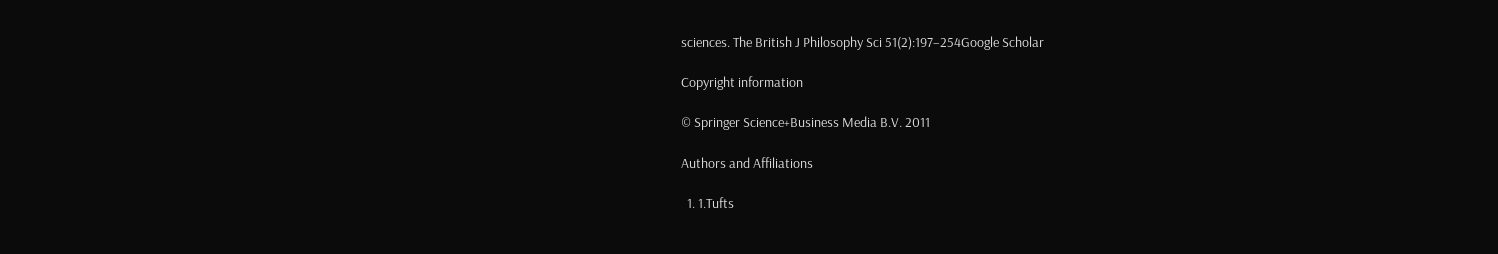sciences. The British J Philosophy Sci 51(2):197–254Google Scholar

Copyright information

© Springer Science+Business Media B.V. 2011

Authors and Affiliations

  1. 1.Tufts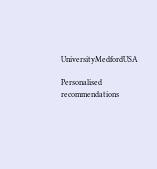UniversityMedfordUSA

Personalised recommendations